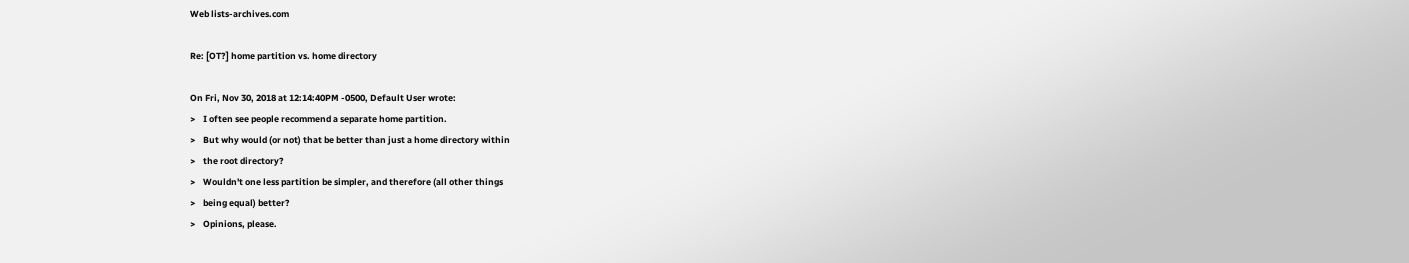Web lists-archives.com

Re: [OT?] home partition vs. home directory

On Fri, Nov 30, 2018 at 12:14:40PM -0500, Default User wrote:
>    I often see people recommend a separate home partition.
>    But why would (or not) that be better than just a home directory within
>    the root directory?
>    Wouldn't one less partition be simpler, and therefore (all other things
>    being equal) better?
>    Opinions, please.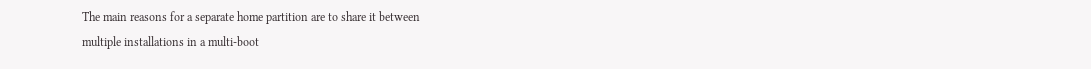The main reasons for a separate home partition are to share it between
multiple installations in a multi-boot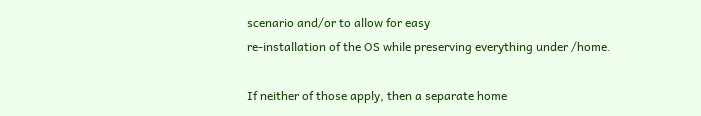scenario and/or to allow for easy
re-installation of the OS while preserving everything under /home.

If neither of those apply, then a separate home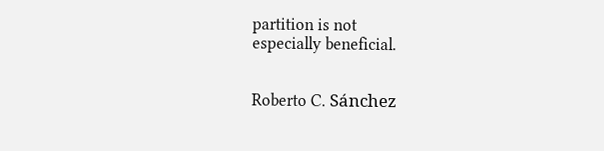partition is not
especially beneficial.


Roberto C. Sánchez